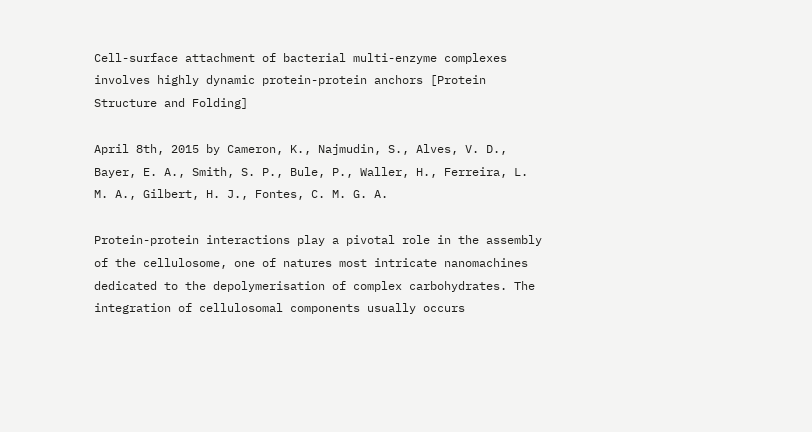Cell-surface attachment of bacterial multi-enzyme complexes involves highly dynamic protein-protein anchors [Protein Structure and Folding]

April 8th, 2015 by Cameron, K., Najmudin, S., Alves, V. D., Bayer, E. A., Smith, S. P., Bule, P., Waller, H., Ferreira, L. M. A., Gilbert, H. J., Fontes, C. M. G. A.

Protein-protein interactions play a pivotal role in the assembly of the cellulosome, one of natures most intricate nanomachines dedicated to the depolymerisation of complex carbohydrates. The integration of cellulosomal components usually occurs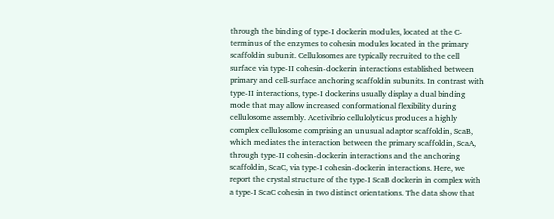through the binding of type-I dockerin modules, located at the C-terminus of the enzymes to cohesin modules located in the primary scaffoldin subunit. Cellulosomes are typically recruited to the cell surface via type-II cohesin-dockerin interactions established between primary and cell-surface anchoring scaffoldin subunits. In contrast with type-II interactions, type-I dockerins usually display a dual binding mode that may allow increased conformational flexibility during cellulosome assembly. Acetivibrio cellulolyticus produces a highly complex cellulosome comprising an unusual adaptor scaffoldin, ScaB, which mediates the interaction between the primary scaffoldin, ScaA, through type-II cohesin-dockerin interactions and the anchoring scaffoldin, ScaC, via type-I cohesin-dockerin interactions. Here, we report the crystal structure of the type-I ScaB dockerin in complex with a type-I ScaC cohesin in two distinct orientations. The data show that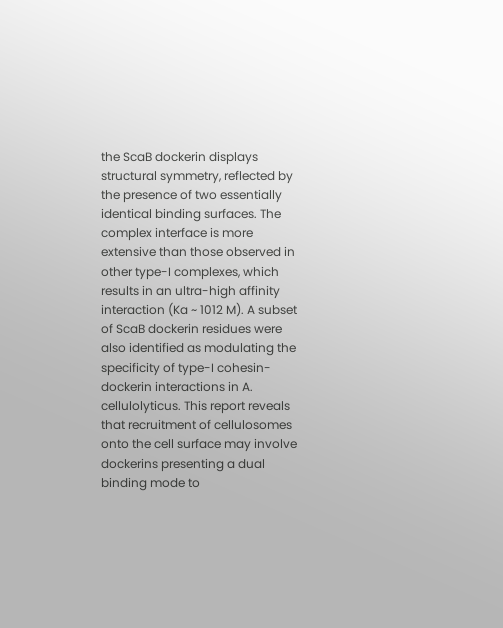the ScaB dockerin displays structural symmetry, reflected by the presence of two essentially identical binding surfaces. The complex interface is more extensive than those observed in other type-I complexes, which results in an ultra-high affinity interaction (Ka ~ 1012 M). A subset of ScaB dockerin residues were also identified as modulating the specificity of type-I cohesin-dockerin interactions in A. cellulolyticus. This report reveals that recruitment of cellulosomes onto the cell surface may involve dockerins presenting a dual binding mode to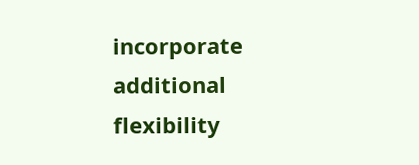incorporate additional flexibility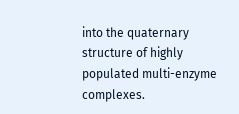into the quaternary structure of highly populated multi-enzyme complexes.